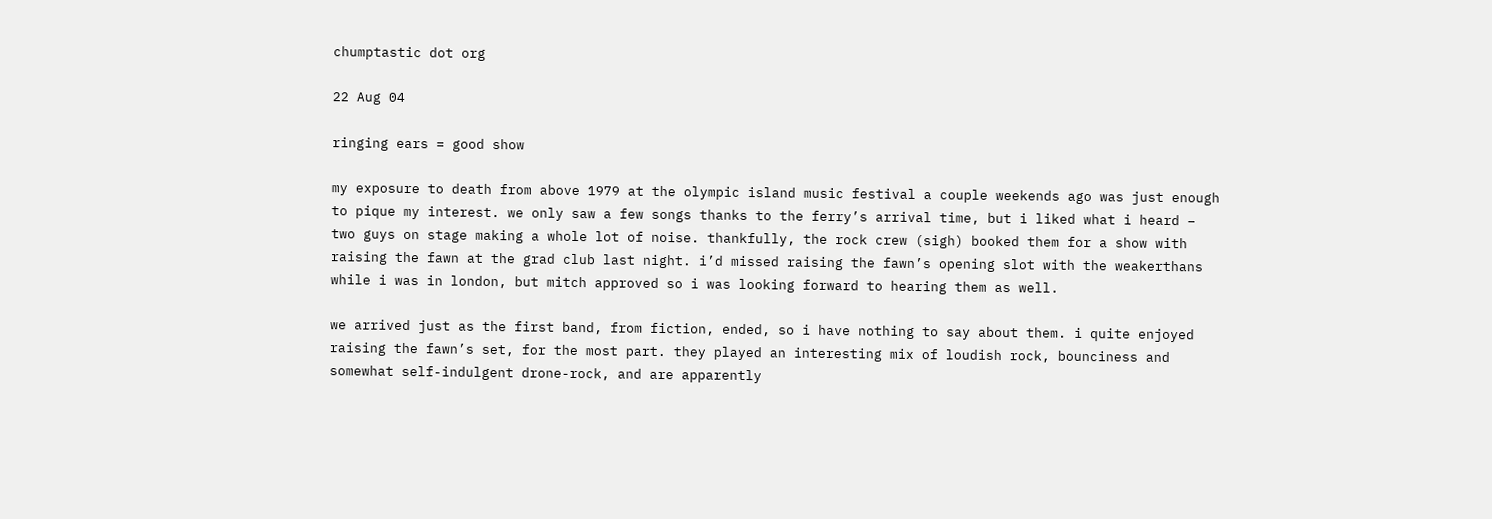chumptastic dot org

22 Aug 04

ringing ears = good show

my exposure to death from above 1979 at the olympic island music festival a couple weekends ago was just enough to pique my interest. we only saw a few songs thanks to the ferry’s arrival time, but i liked what i heard – two guys on stage making a whole lot of noise. thankfully, the rock crew (sigh) booked them for a show with raising the fawn at the grad club last night. i’d missed raising the fawn’s opening slot with the weakerthans while i was in london, but mitch approved so i was looking forward to hearing them as well.

we arrived just as the first band, from fiction, ended, so i have nothing to say about them. i quite enjoyed raising the fawn’s set, for the most part. they played an interesting mix of loudish rock, bounciness and somewhat self-indulgent drone-rock, and are apparently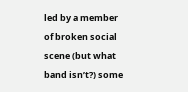led by a member of broken social scene (but what band isn’t?) some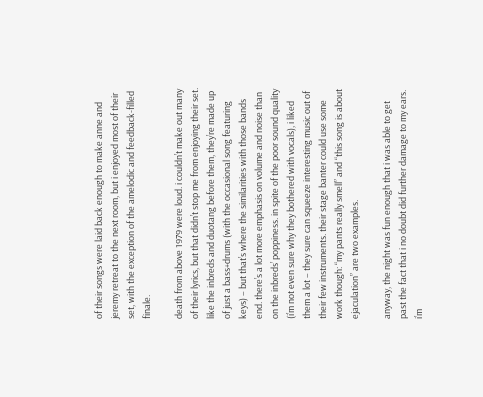of their songs were laid back enough to make anne and jeremy retreat to the next room, but i enjoyed most of their set, with the exception of the amelodic and feedback-filled finale.

death from above 1979 were loud. i couldn’t make out many of their lyrics, but that didn’t stop me from enjoying their set. like the inbreds and duotang before them, they’re made up of just a bass+drums (with the occasional song featuring keys) – but that’s where the similarities with those bands end. there’s a lot more emphasis on volume and noise than on the inbreds’ poppiness. in spite of the poor sound quality (i’m not even sure why they bothered with vocals), i liked them a lot – they sure can squeeze interesting music out of their few instruments. their stage banter could use some work though: “my pants really smell” and “this song is about ejaculation” are two examples.

anyway, the night was fun enough that i was able to get past the fact that i no doubt did further damage to my ears. i’m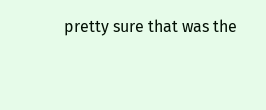pretty sure that was the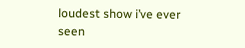loudest show i’ve ever seen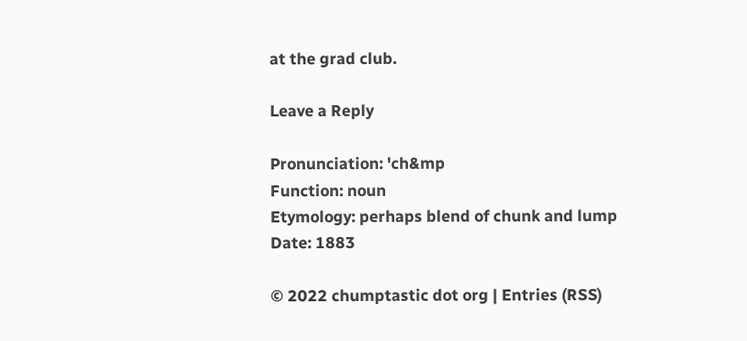at the grad club.

Leave a Reply

Pronunciation: 'ch&mp
Function: noun
Etymology: perhaps blend of chunk and lump
Date: 1883

© 2022 chumptastic dot org | Entries (RSS)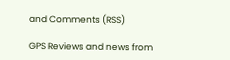and Comments (RSS)

GPS Reviews and news from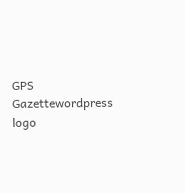GPS Gazettewordpress logo